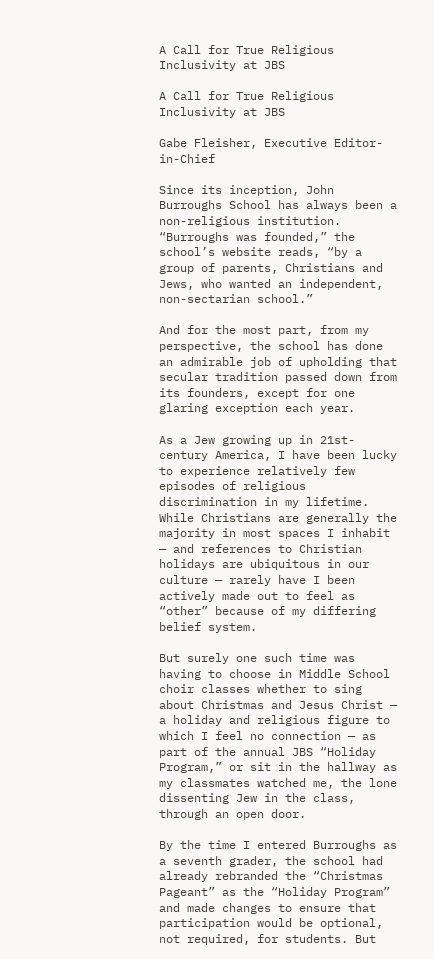A Call for True Religious Inclusivity at JBS

A Call for True Religious Inclusivity at JBS

Gabe Fleisher, Executive Editor-in-Chief

Since its inception, John Burroughs School has always been a non-religious institution. “Burroughs was founded,” the school’s website reads, “by a group of parents, Christians and Jews, who wanted an independent, non-sectarian school.”

And for the most part, from my perspective, the school has done an admirable job of upholding that secular tradition passed down from its founders, except for one glaring exception each year.

As a Jew growing up in 21st-century America, I have been lucky to experience relatively few episodes of religious discrimination in my lifetime. While Christians are generally the majority in most spaces I inhabit — and references to Christian holidays are ubiquitous in our culture — rarely have I been actively made out to feel as “other” because of my differing belief system.

But surely one such time was having to choose in Middle School choir classes whether to sing about Christmas and Jesus Christ — a holiday and religious figure to which I feel no connection — as part of the annual JBS “Holiday Program,” or sit in the hallway as my classmates watched me, the lone dissenting Jew in the class, through an open door.

By the time I entered Burroughs as a seventh grader, the school had already rebranded the “Christmas Pageant” as the “Holiday Program” and made changes to ensure that participation would be optional, not required, for students. But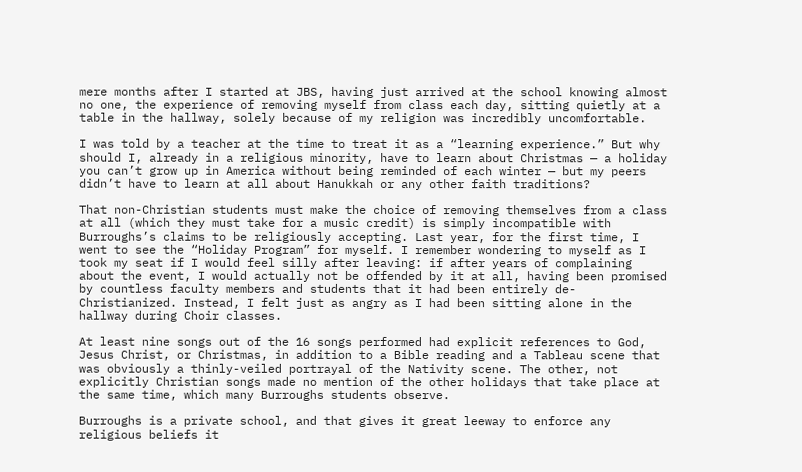mere months after I started at JBS, having just arrived at the school knowing almost no one, the experience of removing myself from class each day, sitting quietly at a table in the hallway, solely because of my religion was incredibly uncomfortable.

I was told by a teacher at the time to treat it as a “learning experience.” But why should I, already in a religious minority, have to learn about Christmas — a holiday you can’t grow up in America without being reminded of each winter — but my peers didn’t have to learn at all about Hanukkah or any other faith traditions?

That non-Christian students must make the choice of removing themselves from a class at all (which they must take for a music credit) is simply incompatible with Burroughs’s claims to be religiously accepting. Last year, for the first time, I went to see the “Holiday Program” for myself. I remember wondering to myself as I took my seat if I would feel silly after leaving: if after years of complaining about the event, I would actually not be offended by it at all, having been promised by countless faculty members and students that it had been entirely de-Christianized. Instead, I felt just as angry as I had been sitting alone in the hallway during Choir classes.

At least nine songs out of the 16 songs performed had explicit references to God, Jesus Christ, or Christmas, in addition to a Bible reading and a Tableau scene that was obviously a thinly-veiled portrayal of the Nativity scene. The other, not explicitly Christian songs made no mention of the other holidays that take place at the same time, which many Burroughs students observe.

Burroughs is a private school, and that gives it great leeway to enforce any religious beliefs it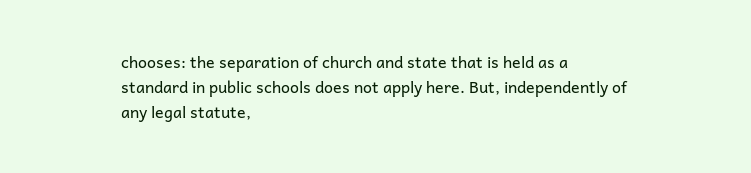chooses: the separation of church and state that is held as a standard in public schools does not apply here. But, independently of any legal statute,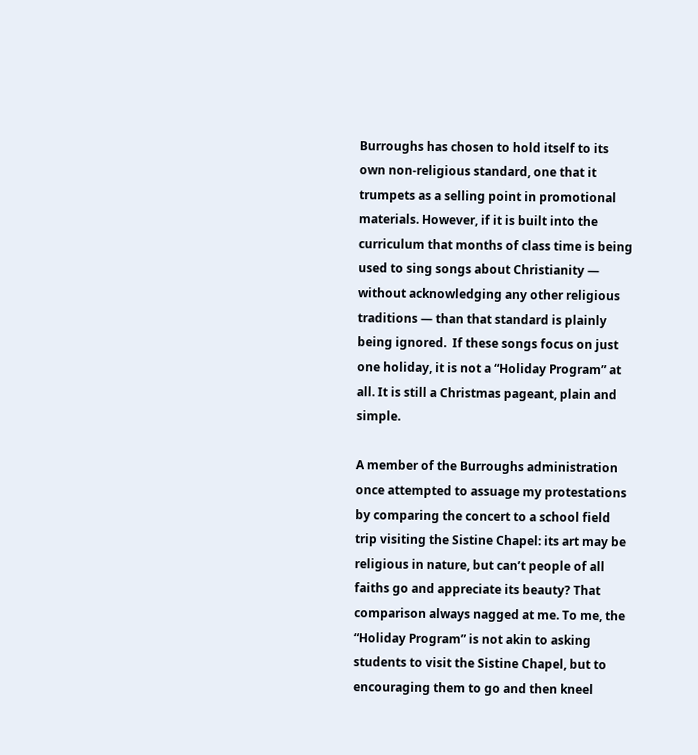Burroughs has chosen to hold itself to its own non-religious standard, one that it trumpets as a selling point in promotional materials. However, if it is built into the curriculum that months of class time is being used to sing songs about Christianity — without acknowledging any other religious traditions — than that standard is plainly being ignored.  If these songs focus on just one holiday, it is not a “Holiday Program” at all. It is still a Christmas pageant, plain and simple.

A member of the Burroughs administration once attempted to assuage my protestations by comparing the concert to a school field trip visiting the Sistine Chapel: its art may be religious in nature, but can’t people of all faiths go and appreciate its beauty? That comparison always nagged at me. To me, the “Holiday Program” is not akin to asking students to visit the Sistine Chapel, but to encouraging them to go and then kneel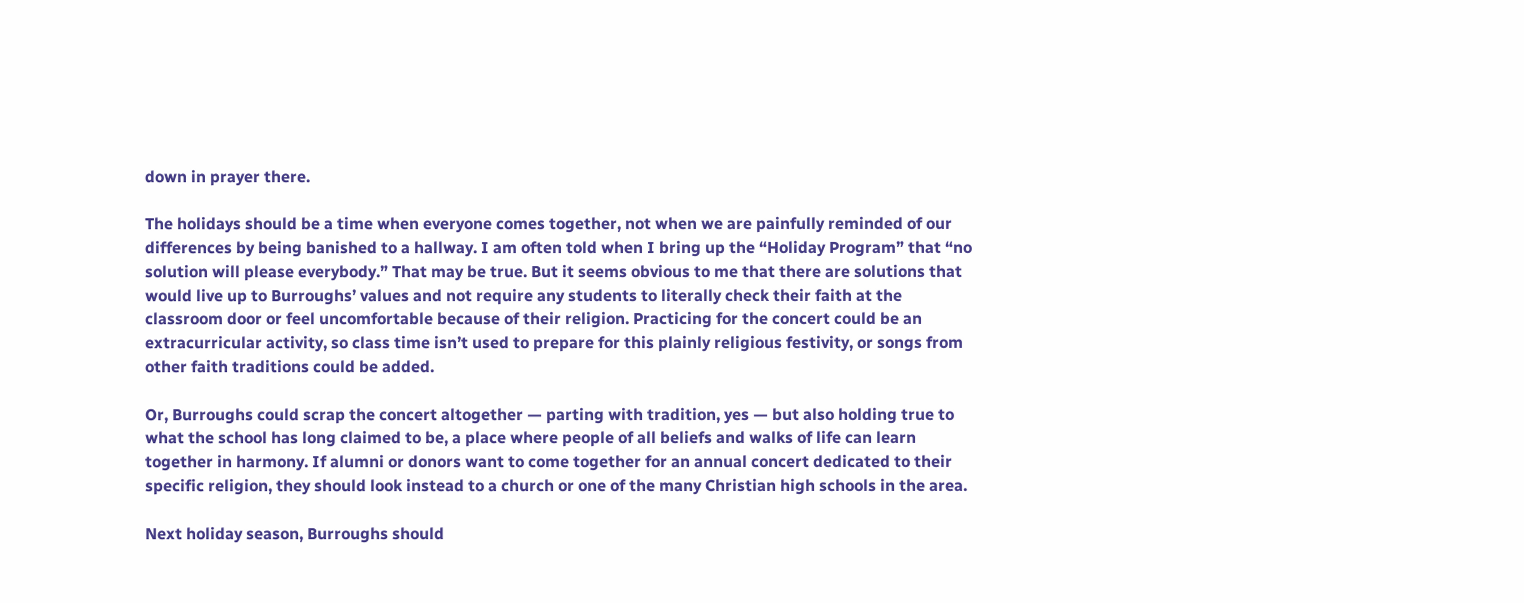down in prayer there.

The holidays should be a time when everyone comes together, not when we are painfully reminded of our differences by being banished to a hallway. I am often told when I bring up the “Holiday Program” that “no solution will please everybody.” That may be true. But it seems obvious to me that there are solutions that would live up to Burroughs’ values and not require any students to literally check their faith at the classroom door or feel uncomfortable because of their religion. Practicing for the concert could be an extracurricular activity, so class time isn’t used to prepare for this plainly religious festivity, or songs from other faith traditions could be added.

Or, Burroughs could scrap the concert altogether — parting with tradition, yes — but also holding true to what the school has long claimed to be, a place where people of all beliefs and walks of life can learn together in harmony. If alumni or donors want to come together for an annual concert dedicated to their specific religion, they should look instead to a church or one of the many Christian high schools in the area.

Next holiday season, Burroughs should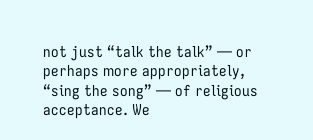not just “talk the talk” — or perhaps more appropriately, “sing the song” — of religious acceptance. We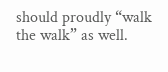should proudly “walk the walk” as well.